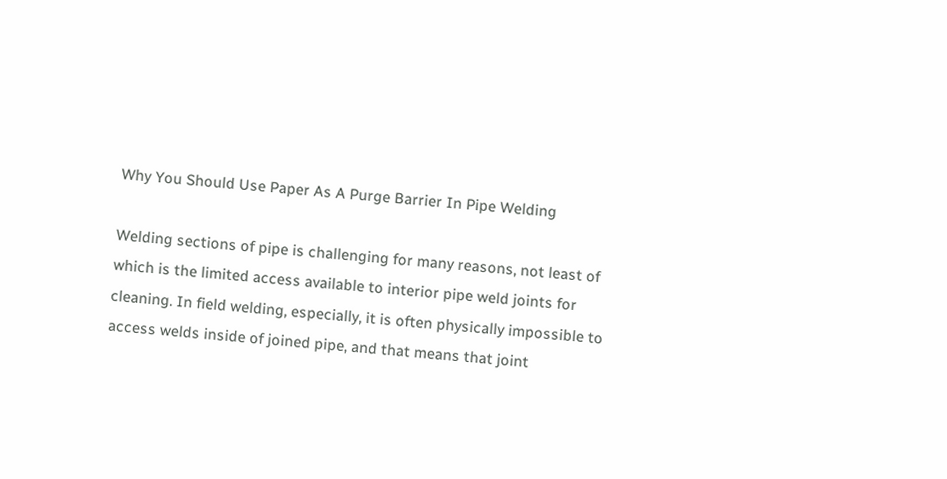Why You Should Use Paper As A Purge Barrier In Pipe Welding

Welding sections of pipe is challenging for many reasons, not least of which is the limited access available to interior pipe weld joints for cleaning. In field welding, especially, it is often physically impossible to access welds inside of joined pipe, and that means that joint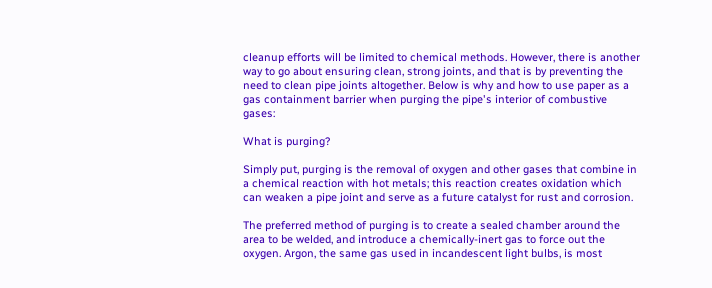cleanup efforts will be limited to chemical methods. However, there is another way to go about ensuring clean, strong joints, and that is by preventing the need to clean pipe joints altogether. Below is why and how to use paper as a gas containment barrier when purging the pipe's interior of combustive gases:

What is purging?

Simply put, purging is the removal of oxygen and other gases that combine in a chemical reaction with hot metals; this reaction creates oxidation which can weaken a pipe joint and serve as a future catalyst for rust and corrosion.

The preferred method of purging is to create a sealed chamber around the area to be welded, and introduce a chemically-inert gas to force out the oxygen. Argon, the same gas used in incandescent light bulbs, is most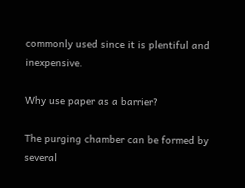commonly used since it is plentiful and inexpensive.

Why use paper as a barrier?

The purging chamber can be formed by several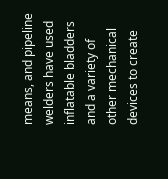means, and pipeline welders have used inflatable bladders and a variety of other mechanical devices to create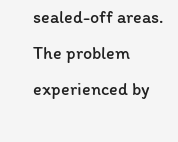sealed-off areas. The problem experienced by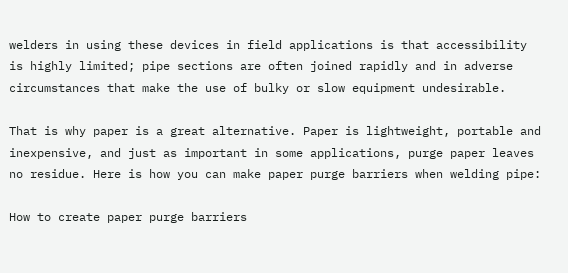welders in using these devices in field applications is that accessibility is highly limited; pipe sections are often joined rapidly and in adverse circumstances that make the use of bulky or slow equipment undesirable.

That is why paper is a great alternative. Paper is lightweight, portable and inexpensive, and just as important in some applications, purge paper leaves no residue. Here is how you can make paper purge barriers when welding pipe:

How to create paper purge barriers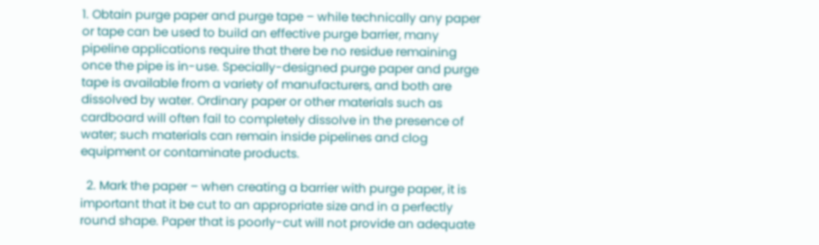1. Obtain purge paper and purge tape – while technically any paper or tape can be used to build an effective purge barrier, many pipeline applications require that there be no residue remaining once the pipe is in-use. Specially-designed purge paper and purge tape is available from a variety of manufacturers, and both are dissolved by water. Ordinary paper or other materials such as cardboard will often fail to completely dissolve in the presence of water; such materials can remain inside pipelines and clog equipment or contaminate products.

  2. Mark the paper – when creating a barrier with purge paper, it is important that it be cut to an appropriate size and in a perfectly round shape. Paper that is poorly-cut will not provide an adequate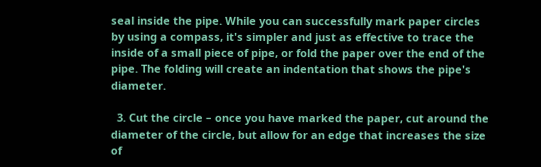seal inside the pipe. While you can successfully mark paper circles by using a compass, it's simpler and just as effective to trace the inside of a small piece of pipe, or fold the paper over the end of the pipe. The folding will create an indentation that shows the pipe's diameter.

  3. Cut the circle – once you have marked the paper, cut around the diameter of the circle, but allow for an edge that increases the size of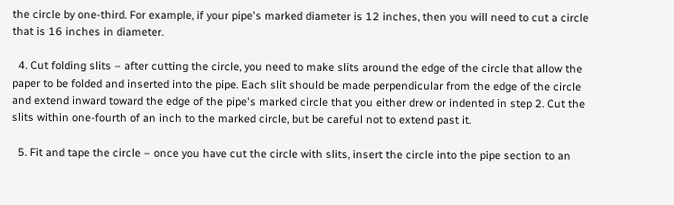the circle by one-third. For example, if your pipe's marked diameter is 12 inches, then you will need to cut a circle that is 16 inches in diameter.

  4. Cut folding slits – after cutting the circle, you need to make slits around the edge of the circle that allow the paper to be folded and inserted into the pipe. Each slit should be made perpendicular from the edge of the circle and extend inward toward the edge of the pipe's marked circle that you either drew or indented in step 2. Cut the slits within one-fourth of an inch to the marked circle, but be careful not to extend past it.

  5. Fit and tape the circle – once you have cut the circle with slits, insert the circle into the pipe section to an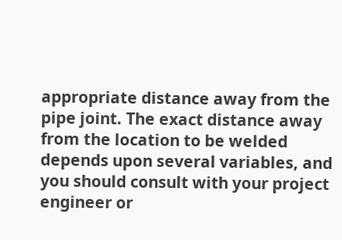appropriate distance away from the pipe joint. The exact distance away from the location to be welded depends upon several variables, and you should consult with your project engineer or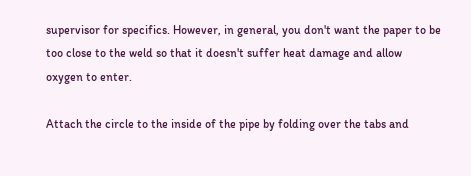supervisor for specifics. However, in general, you don't want the paper to be too close to the weld so that it doesn't suffer heat damage and allow oxygen to enter.

Attach the circle to the inside of the pipe by folding over the tabs and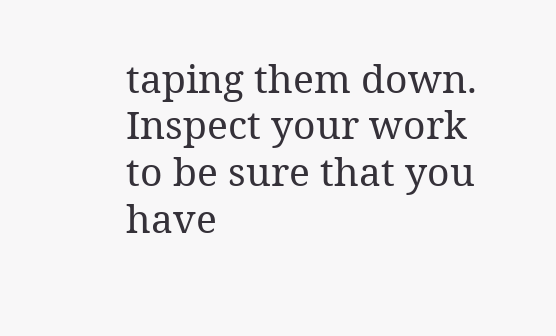taping them down. Inspect your work to be sure that you have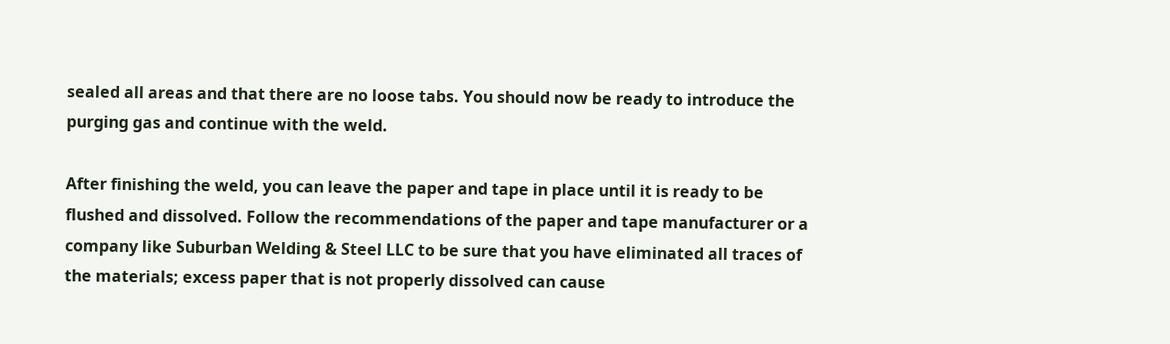sealed all areas and that there are no loose tabs. You should now be ready to introduce the purging gas and continue with the weld.

After finishing the weld, you can leave the paper and tape in place until it is ready to be flushed and dissolved. Follow the recommendations of the paper and tape manufacturer or a company like Suburban Welding & Steel LLC to be sure that you have eliminated all traces of the materials; excess paper that is not properly dissolved can cause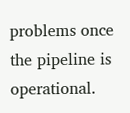problems once the pipeline is operational.